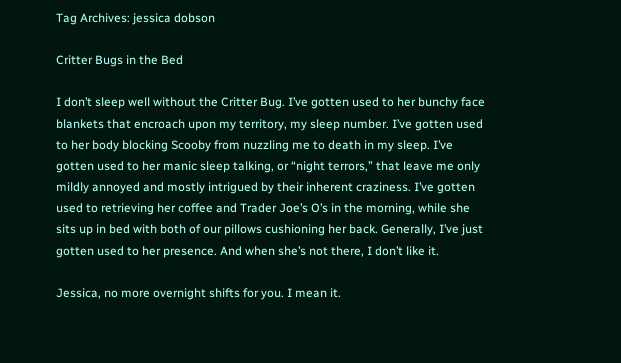Tag Archives: jessica dobson

Critter Bugs in the Bed

I don’t sleep well without the Critter Bug. I’ve gotten used to her bunchy face blankets that encroach upon my territory, my sleep number. I’ve gotten used to her body blocking Scooby from nuzzling me to death in my sleep. I’ve gotten used to her manic sleep talking, or “night terrors,” that leave me only mildly annoyed and mostly intrigued by their inherent craziness. I’ve gotten used to retrieving her coffee and Trader Joe’s O’s in the morning, while she sits up in bed with both of our pillows cushioning her back. Generally, I’ve just gotten used to her presence. And when she’s not there, I don’t like it.

Jessica, no more overnight shifts for you. I mean it.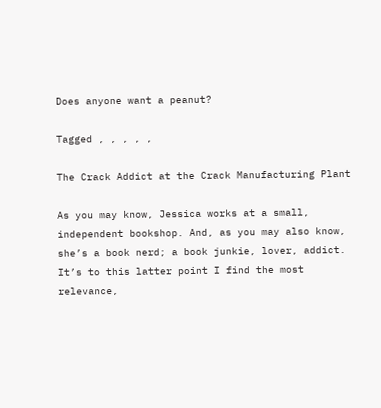Does anyone want a peanut?

Tagged , , , , ,

The Crack Addict at the Crack Manufacturing Plant

As you may know, Jessica works at a small, independent bookshop. And, as you may also know, she’s a book nerd; a book junkie, lover, addict. It’s to this latter point I find the most relevance,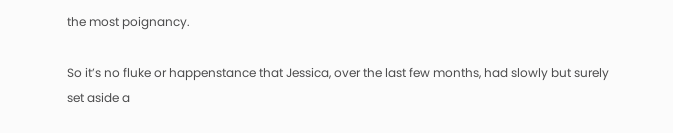the most poignancy.

So it’s no fluke or happenstance that Jessica, over the last few months, had slowly but surely set aside a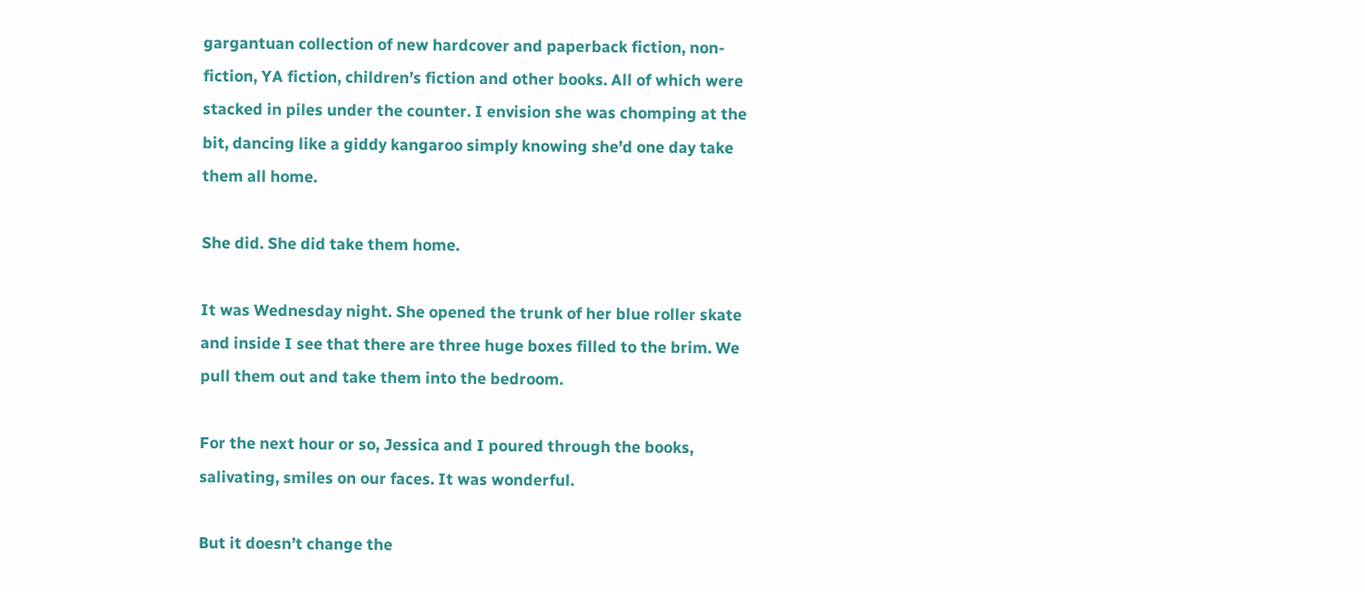gargantuan collection of new hardcover and paperback fiction, non-fiction, YA fiction, children’s fiction and other books. All of which were stacked in piles under the counter. I envision she was chomping at the bit, dancing like a giddy kangaroo simply knowing she’d one day take them all home.

She did. She did take them home.

It was Wednesday night. She opened the trunk of her blue roller skate and inside I see that there are three huge boxes filled to the brim. We pull them out and take them into the bedroom.

For the next hour or so, Jessica and I poured through the books, salivating, smiles on our faces. It was wonderful.

But it doesn’t change the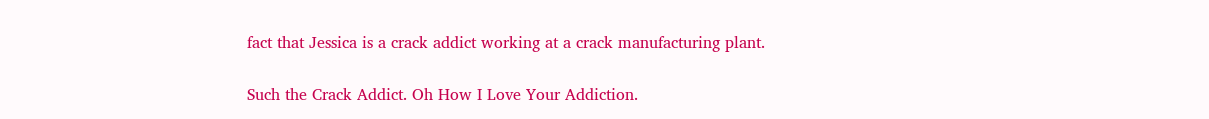fact that Jessica is a crack addict working at a crack manufacturing plant.

Such the Crack Addict. Oh How I Love Your Addiction.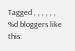Tagged , , , , , ,
%d bloggers like this: